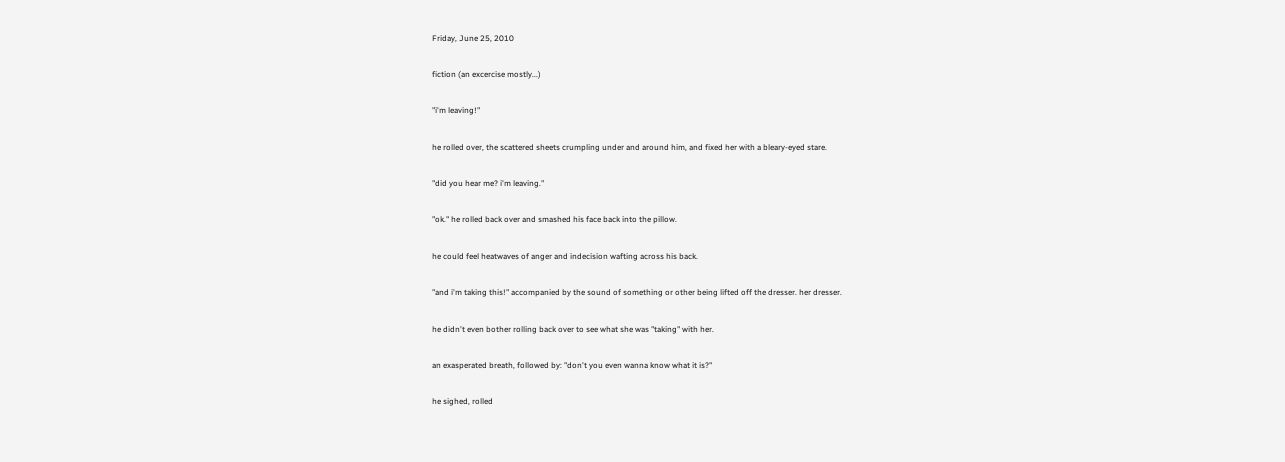Friday, June 25, 2010

fiction (an excercise mostly...)

"i'm leaving!"

he rolled over, the scattered sheets crumpling under and around him, and fixed her with a bleary-eyed stare.

"did you hear me? i'm leaving."

"ok." he rolled back over and smashed his face back into the pillow.

he could feel heatwaves of anger and indecision wafting across his back.

"and i'm taking this!" accompanied by the sound of something or other being lifted off the dresser. her dresser.

he didn't even bother rolling back over to see what she was "taking" with her.

an exasperated breath, followed by: "don't you even wanna know what it is?"

he sighed, rolled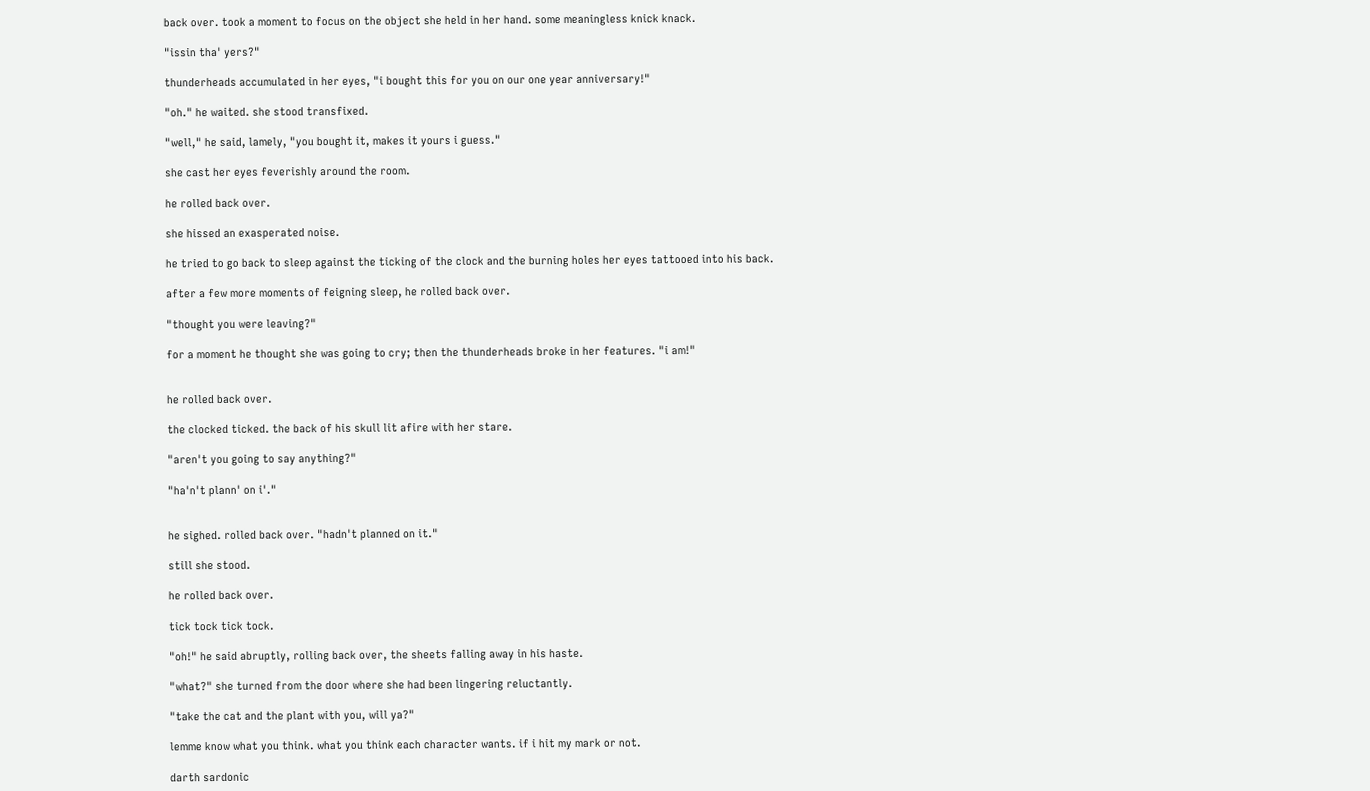back over. took a moment to focus on the object she held in her hand. some meaningless knick knack.

"issin tha' yers?"

thunderheads accumulated in her eyes, "i bought this for you on our one year anniversary!"

"oh." he waited. she stood transfixed.

"well," he said, lamely, "you bought it, makes it yours i guess."

she cast her eyes feverishly around the room.

he rolled back over.

she hissed an exasperated noise.

he tried to go back to sleep against the ticking of the clock and the burning holes her eyes tattooed into his back.

after a few more moments of feigning sleep, he rolled back over.

"thought you were leaving?"

for a moment he thought she was going to cry; then the thunderheads broke in her features. "i am!"


he rolled back over.

the clocked ticked. the back of his skull lit afire with her stare.

"aren't you going to say anything?"

"ha'n't plann' on i'."


he sighed. rolled back over. "hadn't planned on it."

still she stood.

he rolled back over.

tick tock tick tock.

"oh!" he said abruptly, rolling back over, the sheets falling away in his haste.

"what?" she turned from the door where she had been lingering reluctantly.

"take the cat and the plant with you, will ya?"

lemme know what you think. what you think each character wants. if i hit my mark or not.

darth sardonic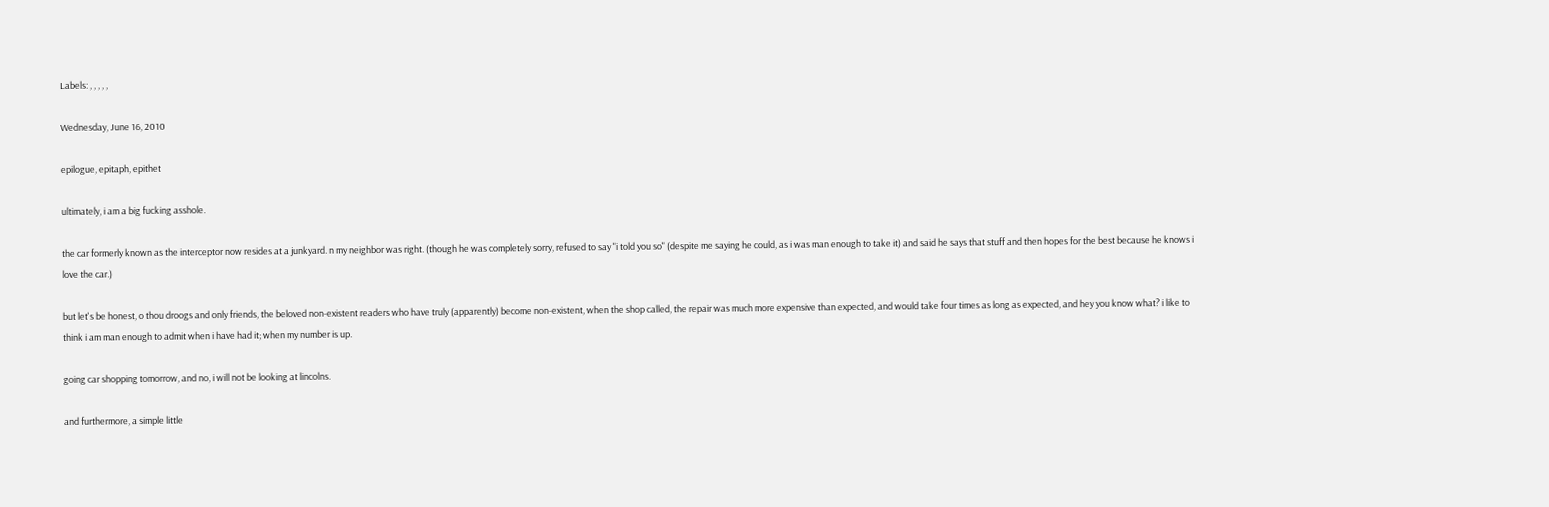Labels: , , , , ,

Wednesday, June 16, 2010

epilogue, epitaph, epithet

ultimately, i am a big fucking asshole.

the car formerly known as the interceptor now resides at a junkyard. n my neighbor was right. (though he was completely sorry, refused to say "i told you so" (despite me saying he could, as i was man enough to take it) and said he says that stuff and then hopes for the best because he knows i love the car.)

but let's be honest, o thou droogs and only friends, the beloved non-existent readers who have truly (apparently) become non-existent, when the shop called, the repair was much more expensive than expected, and would take four times as long as expected, and hey you know what? i like to think i am man enough to admit when i have had it; when my number is up.

going car shopping tomorrow, and no, i will not be looking at lincolns.

and furthermore, a simple little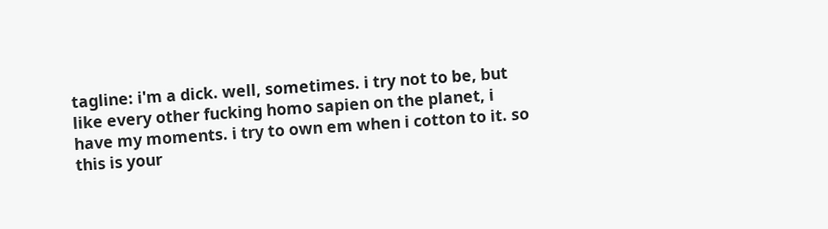tagline: i'm a dick. well, sometimes. i try not to be, but like every other fucking homo sapien on the planet, i have my moments. i try to own em when i cotton to it. so this is your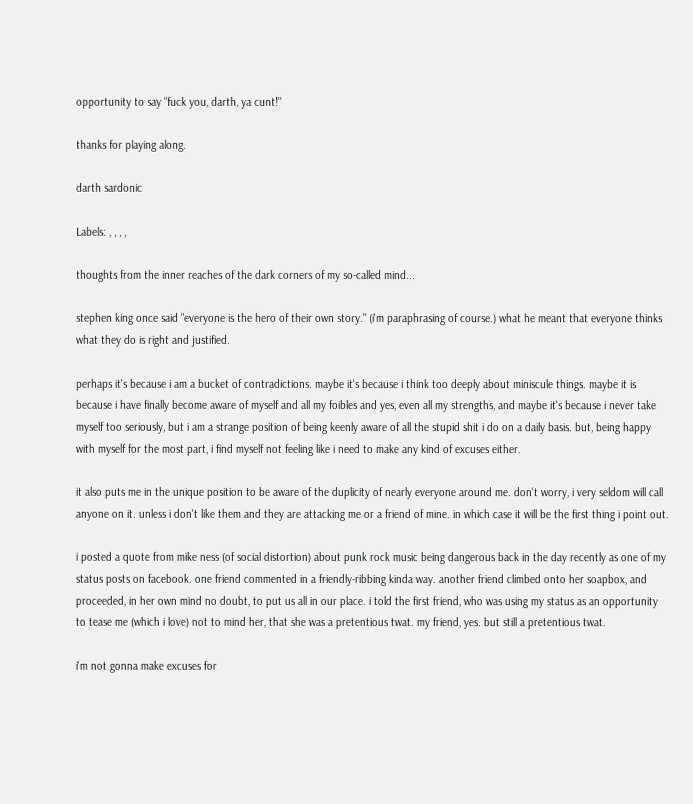opportunity to say "fuck you, darth, ya cunt!"

thanks for playing along.

darth sardonic

Labels: , , , ,

thoughts from the inner reaches of the dark corners of my so-called mind...

stephen king once said "everyone is the hero of their own story." (i'm paraphrasing of course.) what he meant that everyone thinks what they do is right and justified.

perhaps it's because i am a bucket of contradictions. maybe it's because i think too deeply about miniscule things. maybe it is because i have finally become aware of myself and all my foibles and yes, even all my strengths, and maybe it's because i never take myself too seriously, but i am a strange position of being keenly aware of all the stupid shit i do on a daily basis. but, being happy with myself for the most part, i find myself not feeling like i need to make any kind of excuses either.

it also puts me in the unique position to be aware of the duplicity of nearly everyone around me. don't worry, i very seldom will call anyone on it. unless i don't like them and they are attacking me or a friend of mine. in which case it will be the first thing i point out.

i posted a quote from mike ness (of social distortion) about punk rock music being dangerous back in the day recently as one of my status posts on facebook. one friend commented in a friendly-ribbing kinda way. another friend climbed onto her soapbox, and proceeded, in her own mind no doubt, to put us all in our place. i told the first friend, who was using my status as an opportunity to tease me (which i love) not to mind her, that she was a pretentious twat. my friend, yes. but still a pretentious twat.

i'm not gonna make excuses for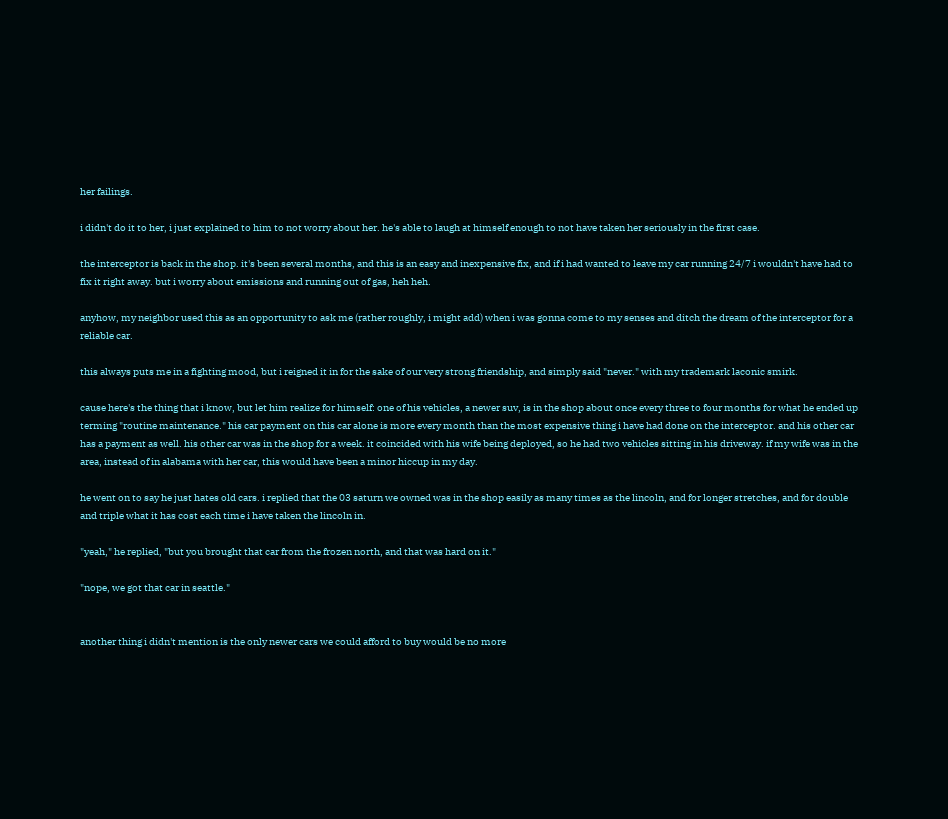her failings.

i didn't do it to her, i just explained to him to not worry about her. he's able to laugh at himself enough to not have taken her seriously in the first case.

the interceptor is back in the shop. it's been several months, and this is an easy and inexpensive fix, and if i had wanted to leave my car running 24/7 i wouldn't have had to fix it right away. but i worry about emissions and running out of gas, heh heh.

anyhow, my neighbor used this as an opportunity to ask me (rather roughly, i might add) when i was gonna come to my senses and ditch the dream of the interceptor for a reliable car.

this always puts me in a fighting mood, but i reigned it in for the sake of our very strong friendship, and simply said "never." with my trademark laconic smirk.

cause here's the thing that i know, but let him realize for himself: one of his vehicles, a newer suv, is in the shop about once every three to four months for what he ended up terming "routine maintenance." his car payment on this car alone is more every month than the most expensive thing i have had done on the interceptor. and his other car has a payment as well. his other car was in the shop for a week. it coincided with his wife being deployed, so he had two vehicles sitting in his driveway. if my wife was in the area, instead of in alabama with her car, this would have been a minor hiccup in my day.

he went on to say he just hates old cars. i replied that the 03 saturn we owned was in the shop easily as many times as the lincoln, and for longer stretches, and for double and triple what it has cost each time i have taken the lincoln in.

"yeah," he replied, "but you brought that car from the frozen north, and that was hard on it."

"nope, we got that car in seattle."


another thing i didn't mention is the only newer cars we could afford to buy would be no more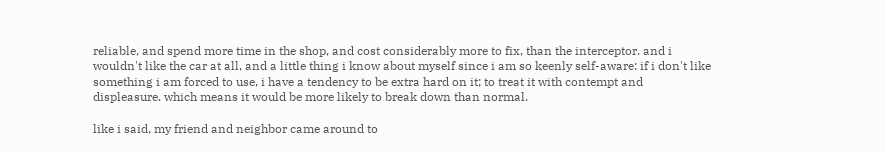reliable, and spend more time in the shop, and cost considerably more to fix, than the interceptor. and i wouldn't like the car at all, and a little thing i know about myself since i am so keenly self-aware: if i don't like something i am forced to use, i have a tendency to be extra hard on it; to treat it with contempt and displeasure. which means it would be more likely to break down than normal.

like i said, my friend and neighbor came around to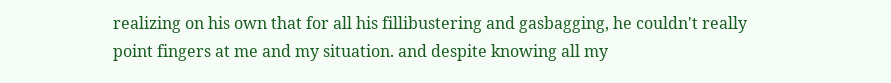realizing on his own that for all his fillibustering and gasbagging, he couldn't really point fingers at me and my situation. and despite knowing all my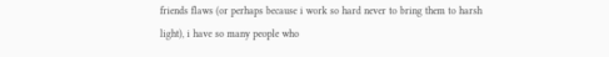friends flaws (or perhaps because i work so hard never to bring them to harsh light), i have so many people who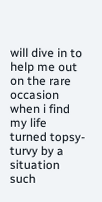will dive in to help me out on the rare occasion when i find my life turned topsy-turvy by a situation such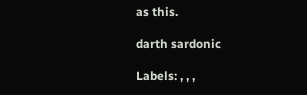as this.

darth sardonic

Labels: , , ,